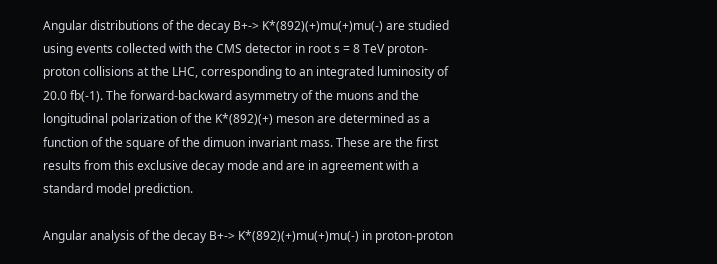Angular distributions of the decay B+-> K*(892)(+)mu(+)mu(-) are studied using events collected with the CMS detector in root s = 8 TeV proton-proton collisions at the LHC, corresponding to an integrated luminosity of 20.0 fb(-1). The forward-backward asymmetry of the muons and the longitudinal polarization of the K*(892)(+) meson are determined as a function of the square of the dimuon invariant mass. These are the first results from this exclusive decay mode and are in agreement with a standard model prediction.

Angular analysis of the decay B+-> K*(892)(+)mu(+)mu(-) in proton-proton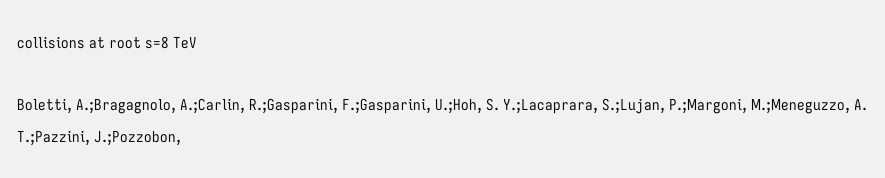collisions at root s=8 TeV

Boletti, A.;Bragagnolo, A.;Carlin, R.;Gasparini, F.;Gasparini, U.;Hoh, S. Y.;Lacaprara, S.;Lujan, P.;Margoni, M.;Meneguzzo, A. T.;Pazzini, J.;Pozzobon,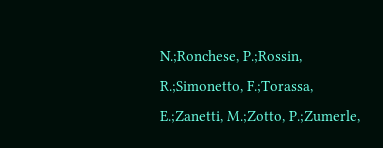N.;Ronchese, P.;Rossin, R.;Simonetto, F.;Torassa, E.;Zanetti, M.;Zotto, P.;Zumerle,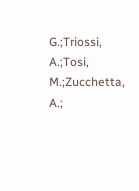G.;Triossi, A.;Tosi, M.;Zucchetta, A.;